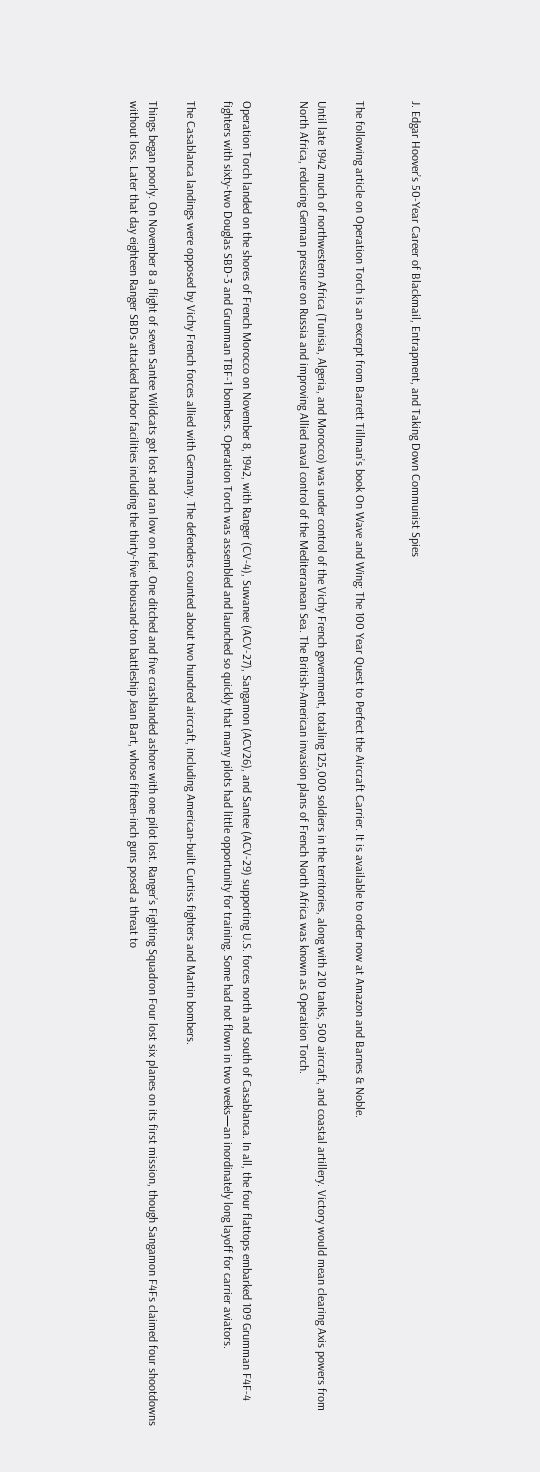J. Edgar Hoover’s 50-Year Career of Blackmail, Entrapment, and Taking Down Communist Spies


The following article on Operation Torch is an excerpt from Barrett Tillman’s book On Wave and Wing: The 100 Year Quest to Perfect the Aircraft Carrier. It is available to order now at Amazon and Barnes & Noble.

Until late 1942 much of northwestern Africa (Tunisia, Algeria, and Morocco) was under control of the Vichy French government, totaling 125,000 soldiers in the territories, along with 210 tanks, 500 aircraft, and coastal artillery. Victory would mean clearing Axis powers from North Africa, reducing German pressure on Russia and improving Allied naval control of the Mediterranean Sea. The British-American invasion plans of French North Africa was known as Operation Torch.


Operation Torch landed on the shores of French Morocco on November 8, 1942, with Ranger (CV-4), Suwanee (ACV-27), Sangamon (ACV26), and Santee (ACV-29) supporting U.S. forces north and south of Casablanca. In all, the four flattops embarked 109 Grumman F4F-4 fighters with sixty-two Douglas SBD-3 and Grumman TBF-1 bombers. Operation Torch was assembled and launched so quickly that many pilots had little opportunity for training. Some had not flown in two weeks—an inordinately long layoff for carrier aviators.

The Casablanca landings were opposed by Vichy French forces allied with Germany. The defenders counted about two hundred aircraft, including American-built Curtiss fighters and Martin bombers.

Things began poorly. On November 8 a flight of seven Santee Wildcats got lost and ran low on fuel. One ditched and five crashlanded ashore with one pilot lost. Ranger’s Fighting Squadron Four lost six planes on its first mission, though Sangamon F4Fs claimed four shootdowns without loss. Later that day eighteen Ranger SBDs attacked harbor facilities including the thirty-five thousand-ton battleship Jean Bart, whose fifteen-inch guns posed a threat to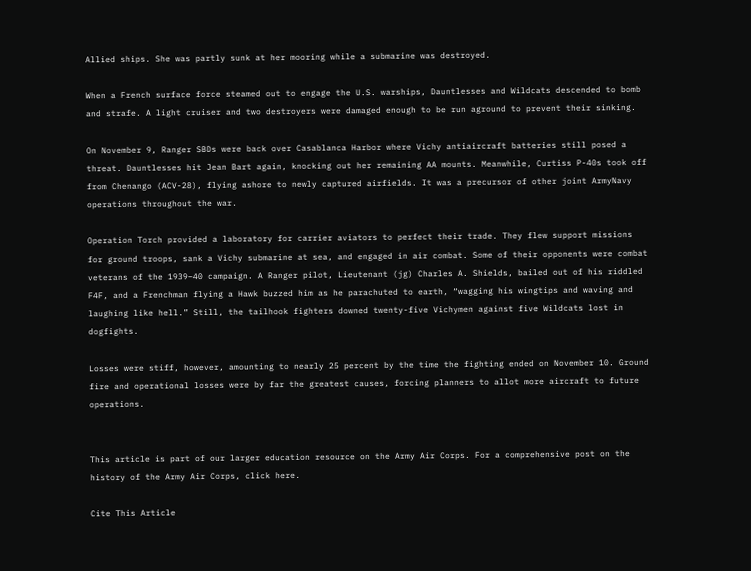Allied ships. She was partly sunk at her mooring while a submarine was destroyed.

When a French surface force steamed out to engage the U.S. warships, Dauntlesses and Wildcats descended to bomb and strafe. A light cruiser and two destroyers were damaged enough to be run aground to prevent their sinking.

On November 9, Ranger SBDs were back over Casablanca Harbor where Vichy antiaircraft batteries still posed a threat. Dauntlesses hit Jean Bart again, knocking out her remaining AA mounts. Meanwhile, Curtiss P-40s took off from Chenango (ACV-28), flying ashore to newly captured airfields. It was a precursor of other joint ArmyNavy operations throughout the war.

Operation Torch provided a laboratory for carrier aviators to perfect their trade. They flew support missions for ground troops, sank a Vichy submarine at sea, and engaged in air combat. Some of their opponents were combat veterans of the 1939–40 campaign. A Ranger pilot, Lieutenant (jg) Charles A. Shields, bailed out of his riddled F4F, and a Frenchman flying a Hawk buzzed him as he parachuted to earth, “wagging his wingtips and waving and laughing like hell.” Still, the tailhook fighters downed twenty-five Vichymen against five Wildcats lost in dogfights.

Losses were stiff, however, amounting to nearly 25 percent by the time the fighting ended on November 10. Ground fire and operational losses were by far the greatest causes, forcing planners to allot more aircraft to future operations.


This article is part of our larger education resource on the Army Air Corps. For a comprehensive post on the history of the Army Air Corps, click here.

Cite This Article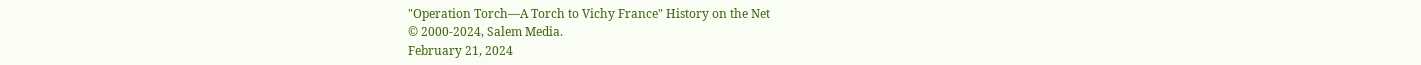"Operation Torch—A Torch to Vichy France" History on the Net
© 2000-2024, Salem Media.
February 21, 2024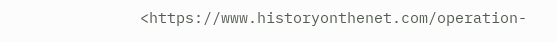<https://www.historyonthenet.com/operation-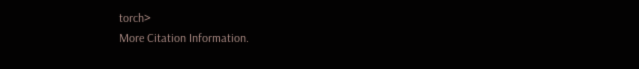torch>
More Citation Information.